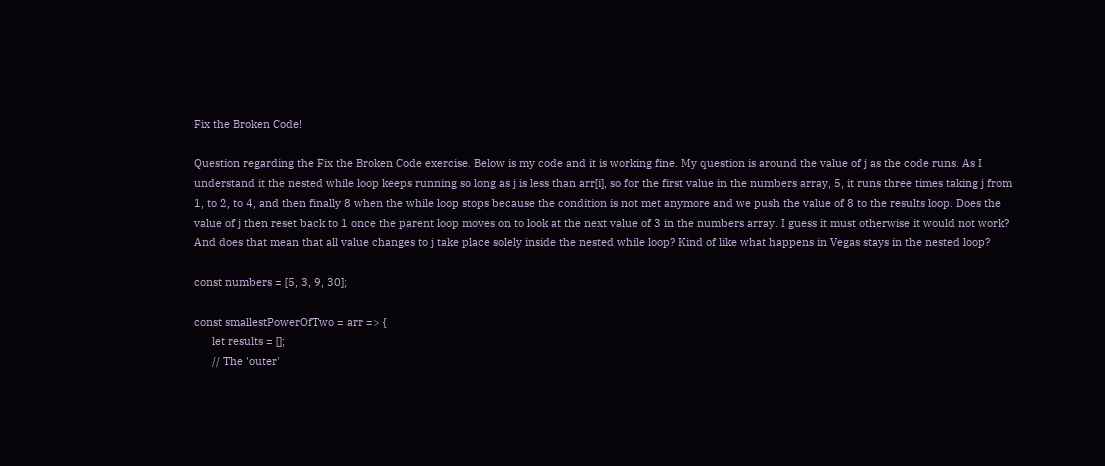Fix the Broken Code!

Question regarding the Fix the Broken Code exercise. Below is my code and it is working fine. My question is around the value of j as the code runs. As I understand it the nested while loop keeps running so long as j is less than arr[i], so for the first value in the numbers array, 5, it runs three times taking j from 1, to 2, to 4, and then finally 8 when the while loop stops because the condition is not met anymore and we push the value of 8 to the results loop. Does the value of j then reset back to 1 once the parent loop moves on to look at the next value of 3 in the numbers array. I guess it must otherwise it would not work? And does that mean that all value changes to j take place solely inside the nested while loop? Kind of like what happens in Vegas stays in the nested loop?

const numbers = [5, 3, 9, 30];

const smallestPowerOfTwo = arr => {
      let results = [];
      // The 'outer'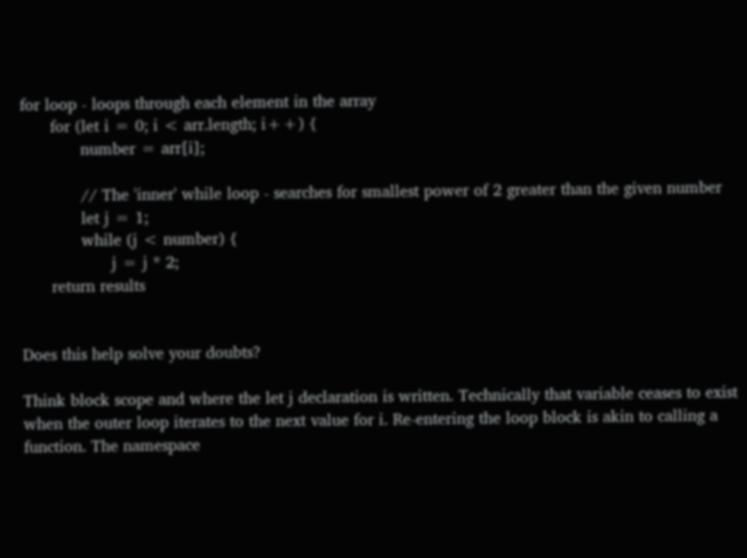for loop - loops through each element in the array
      for (let i = 0; i < arr.length; i++) {
            number = arr[i];

            // The 'inner' while loop - searches for smallest power of 2 greater than the given number
            let j = 1;
            while (j < number) {
                  j = j * 2;
      return results


Does this help solve your doubts?

Think block scope and where the let j declaration is written. Technically that variable ceases to exist when the outer loop iterates to the next value for i. Re-entering the loop block is akin to calling a function. The namespace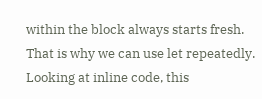within the block always starts fresh. That is why we can use let repeatedly. Looking at inline code, this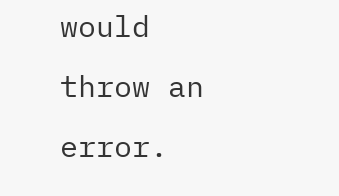would throw an error.